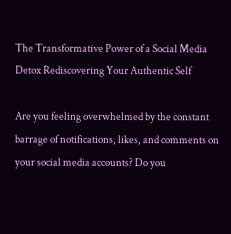The Transformative Power of a Social Media Detox Rediscovering Your Authentic Self

Are you feeling overwhelmed by the constant barrage of notifications, likes, and comments on your social media accounts? Do you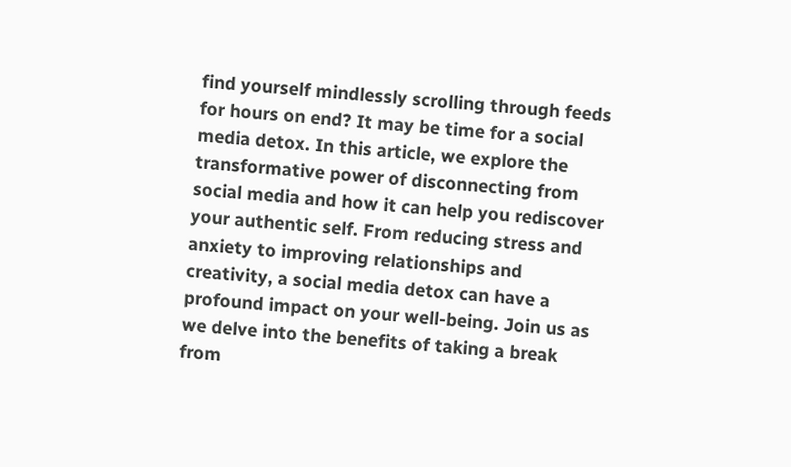find yourself mindlessly scrolling through feeds for hours on end? It may be time for a social media detox. In this article, we explore the transformative power of disconnecting from social media and how it can help you rediscover your authentic self. From reducing stress and anxiety to improving relationships and creativity, a social media detox can have a profound impact on your well-being. Join us as we delve into the benefits of taking a break from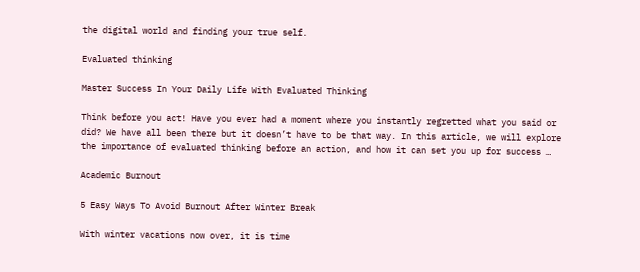the digital world and finding your true self.

Evaluated thinking

Master Success In Your Daily Life With Evaluated Thinking

Think before you act! Have you ever had a moment where you instantly regretted what you said or did? We have all been there but it doesn’t have to be that way. In this article, we will explore the importance of evaluated thinking before an action, and how it can set you up for success …

Academic Burnout

5 Easy Ways To Avoid Burnout After Winter Break

With winter vacations now over, it is time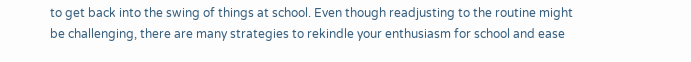to get back into the swing of things at school. Even though readjusting to the routine might be challenging, there are many strategies to rekindle your enthusiasm for school and ease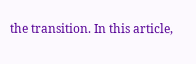the transition. In this article,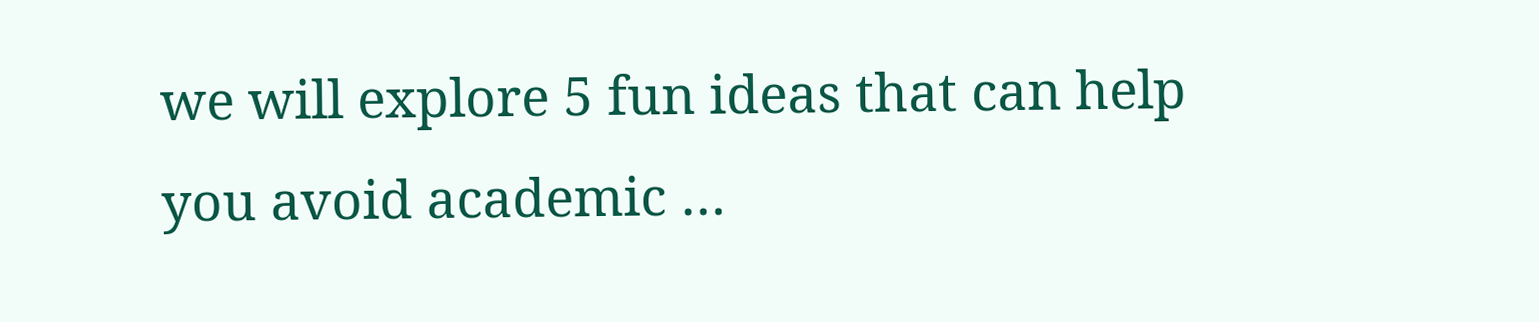we will explore 5 fun ideas that can help you avoid academic …